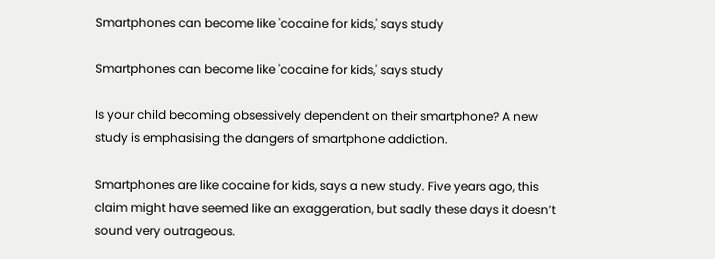Smartphones can become like 'cocaine for kids,' says study

Smartphones can become like 'cocaine for kids,' says study

Is your child becoming obsessively dependent on their smartphone? A new study is emphasising the dangers of smartphone addiction.

Smartphones are like cocaine for kids, says a new study. Five years ago, this claim might have seemed like an exaggeration, but sadly these days it doesn’t sound very outrageous.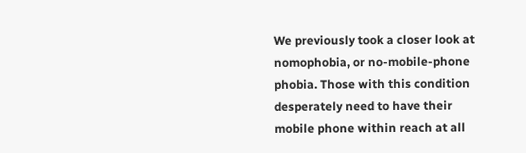We previously took a closer look at nomophobia, or no-mobile-phone phobia. Those with this condition desperately need to have their mobile phone within reach at all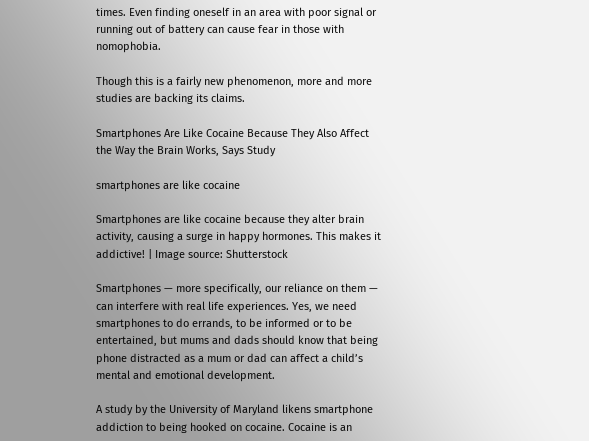times. Even finding oneself in an area with poor signal or running out of battery can cause fear in those with nomophobia.

Though this is a fairly new phenomenon, more and more studies are backing its claims.

Smartphones Are Like Cocaine Because They Also Affect the Way the Brain Works, Says Study

smartphones are like cocaine

Smartphones are like cocaine because they alter brain activity, causing a surge in happy hormones. This makes it addictive! | Image source: Shutterstock

Smartphones — more specifically, our reliance on them — can interfere with real life experiences. Yes, we need smartphones to do errands, to be informed or to be entertained, but mums and dads should know that being phone distracted as a mum or dad can affect a child’s mental and emotional development.

A study by the University of Maryland likens smartphone addiction to being hooked on cocaine. Cocaine is an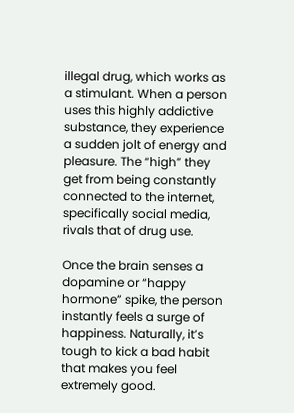illegal drug, which works as a stimulant. When a person uses this highly addictive substance, they experience a sudden jolt of energy and pleasure. The “high” they get from being constantly connected to the internet, specifically social media, rivals that of drug use.

Once the brain senses a dopamine or “happy hormone” spike, the person instantly feels a surge of happiness. Naturally, it’s tough to kick a bad habit that makes you feel extremely good.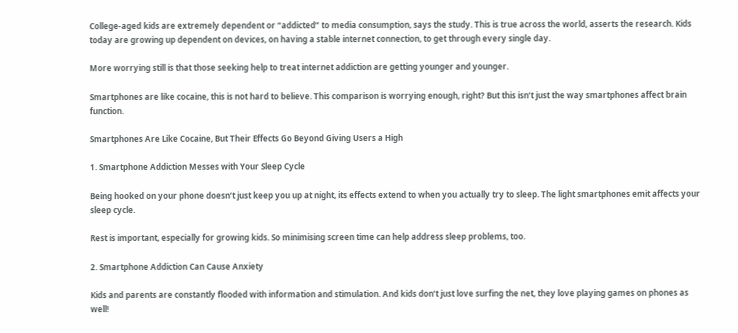College-aged kids are extremely dependent or “addicted” to media consumption, says the study. This is true across the world, asserts the research. Kids today are growing up dependent on devices, on having a stable internet connection, to get through every single day.

More worrying still is that those seeking help to treat internet addiction are getting younger and younger.

Smartphones are like cocaine, this is not hard to believe. This comparison is worrying enough, right? But this isn’t just the way smartphones affect brain function.

Smartphones Are Like Cocaine, But Their Effects Go Beyond Giving Users a High

1. Smartphone Addiction Messes with Your Sleep Cycle

Being hooked on your phone doesn’t just keep you up at night, its effects extend to when you actually try to sleep. The light smartphones emit affects your sleep cycle.

Rest is important, especially for growing kids. So minimising screen time can help address sleep problems, too.

2. Smartphone Addiction Can Cause Anxiety

Kids and parents are constantly flooded with information and stimulation. And kids don’t just love surfing the net, they love playing games on phones as well!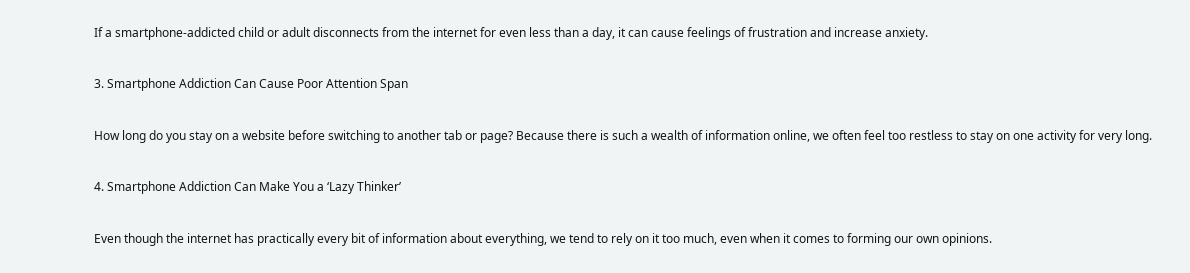If a smartphone-addicted child or adult disconnects from the internet for even less than a day, it can cause feelings of frustration and increase anxiety.

3. Smartphone Addiction Can Cause Poor Attention Span

How long do you stay on a website before switching to another tab or page? Because there is such a wealth of information online, we often feel too restless to stay on one activity for very long.

4. Smartphone Addiction Can Make You a ‘Lazy Thinker’

Even though the internet has practically every bit of information about everything, we tend to rely on it too much, even when it comes to forming our own opinions.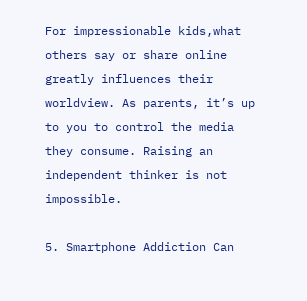For impressionable kids,what others say or share online greatly influences their worldview. As parents, it’s up to you to control the media they consume. Raising an independent thinker is not impossible.

5. Smartphone Addiction Can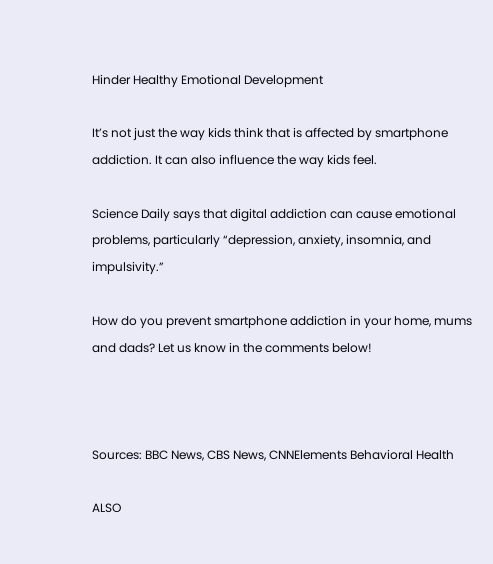Hinder Healthy Emotional Development

It’s not just the way kids think that is affected by smartphone addiction. It can also influence the way kids feel.

Science Daily says that digital addiction can cause emotional problems, particularly “depression, anxiety, insomnia, and impulsivity.”

How do you prevent smartphone addiction in your home, mums and dads? Let us know in the comments below!



Sources: BBC News, CBS News, CNNElements Behavioral Health

ALSO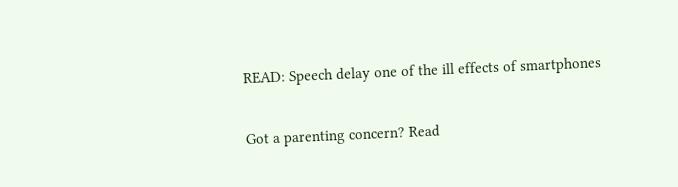READ: Speech delay one of the ill effects of smartphones

Got a parenting concern? Read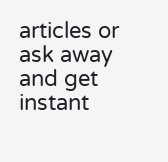articles or ask away and get instant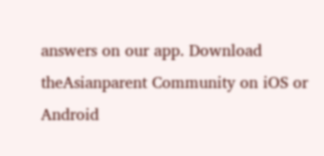answers on our app. Download theAsianparent Community on iOS or Android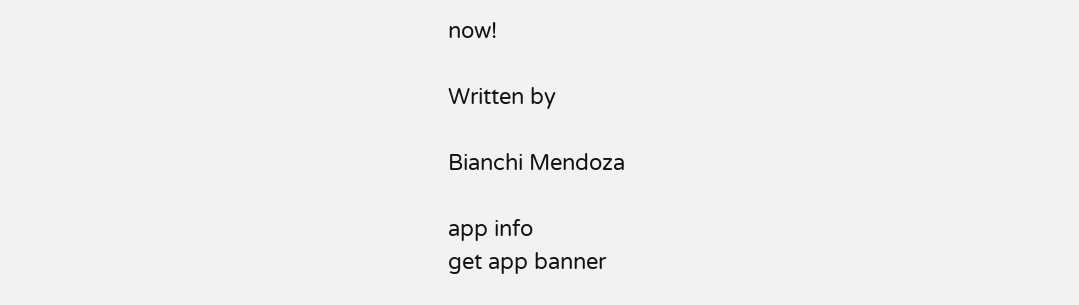now!

Written by

Bianchi Mendoza

app info
get app banner